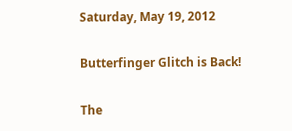Saturday, May 19, 2012

Butterfinger Glitch is Back!

The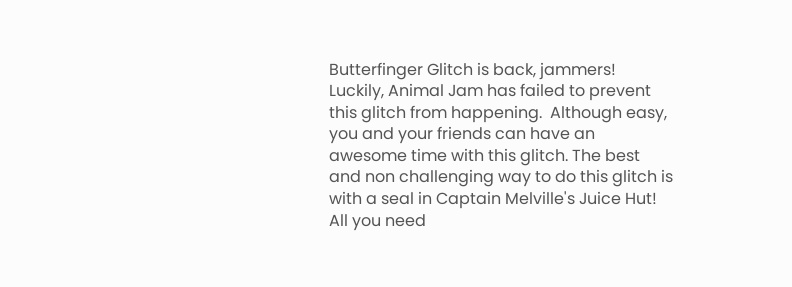Butterfinger Glitch is back, jammers!  Luckily, Animal Jam has failed to prevent this glitch from happening.  Although easy, you and your friends can have an awesome time with this glitch. The best and non challenging way to do this glitch is with a seal in Captain Melville's Juice Hut!  All you need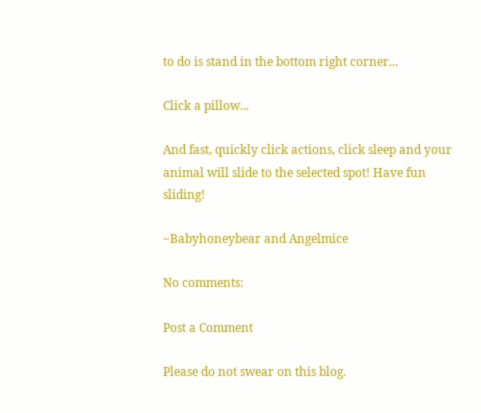to do is stand in the bottom right corner...

Click a pillow...

And fast, quickly click actions, click sleep and your animal will slide to the selected spot! Have fun sliding!

~Babyhoneybear and Angelmice

No comments:

Post a Comment

Please do not swear on this blog.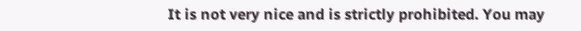It is not very nice and is strictly prohibited. You may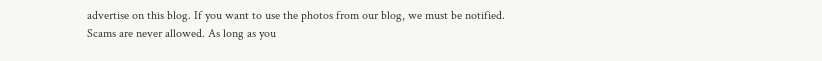advertise on this blog. If you want to use the photos from our blog, we must be notified. Scams are never allowed. As long as you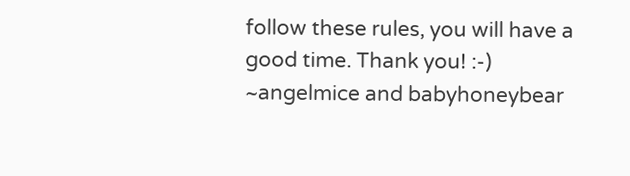follow these rules, you will have a good time. Thank you! :-)
~angelmice and babyhoneybear